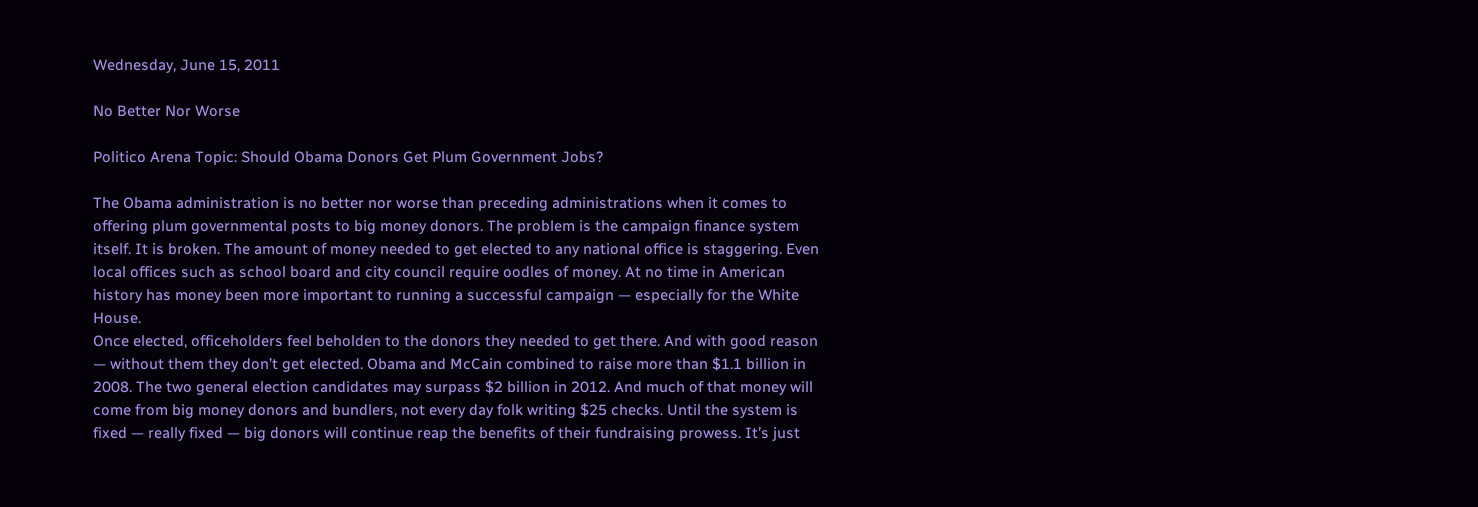Wednesday, June 15, 2011

No Better Nor Worse

Politico Arena Topic: Should Obama Donors Get Plum Government Jobs?

The Obama administration is no better nor worse than preceding administrations when it comes to offering plum governmental posts to big money donors. The problem is the campaign finance system itself. It is broken. The amount of money needed to get elected to any national office is staggering. Even local offices such as school board and city council require oodles of money. At no time in American history has money been more important to running a successful campaign — especially for the White House.
Once elected, officeholders feel beholden to the donors they needed to get there. And with good reason — without them they don’t get elected. Obama and McCain combined to raise more than $1.1 billion in 2008. The two general election candidates may surpass $2 billion in 2012. And much of that money will come from big money donors and bundlers, not every day folk writing $25 checks. Until the system is fixed — really fixed — big donors will continue reap the benefits of their fundraising prowess. It’s just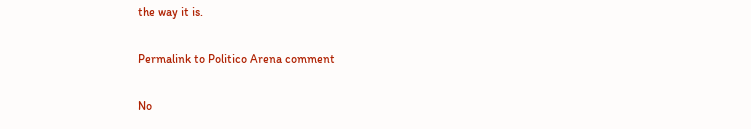the way it is.

Permalink to Politico Arena comment

No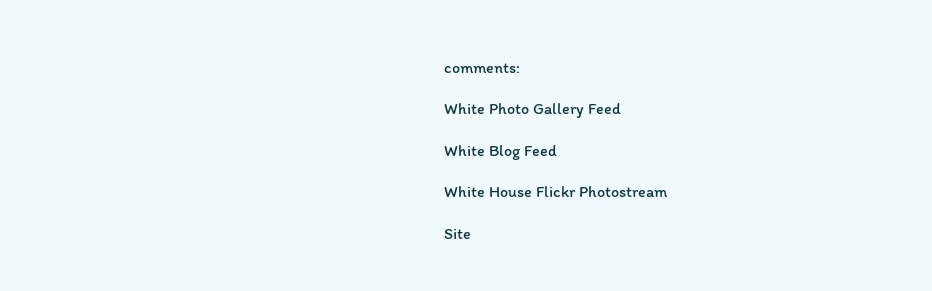comments:

White Photo Gallery Feed

White Blog Feed

White House Flickr Photostream

Site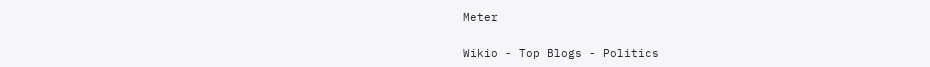Meter


Wikio - Top Blogs - Politics